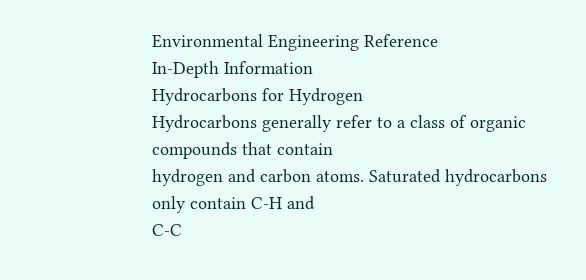Environmental Engineering Reference
In-Depth Information
Hydrocarbons for Hydrogen
Hydrocarbons generally refer to a class of organic compounds that contain
hydrogen and carbon atoms. Saturated hydrocarbons only contain C-H and
C-C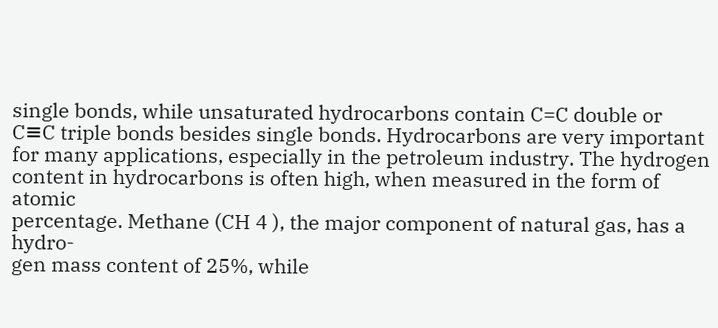single bonds, while unsaturated hydrocarbons contain C=C double or
C≡C triple bonds besides single bonds. Hydrocarbons are very important
for many applications, especially in the petroleum industry. The hydrogen
content in hydrocarbons is often high, when measured in the form of atomic
percentage. Methane (CH 4 ), the major component of natural gas, has a hydro-
gen mass content of 25%, while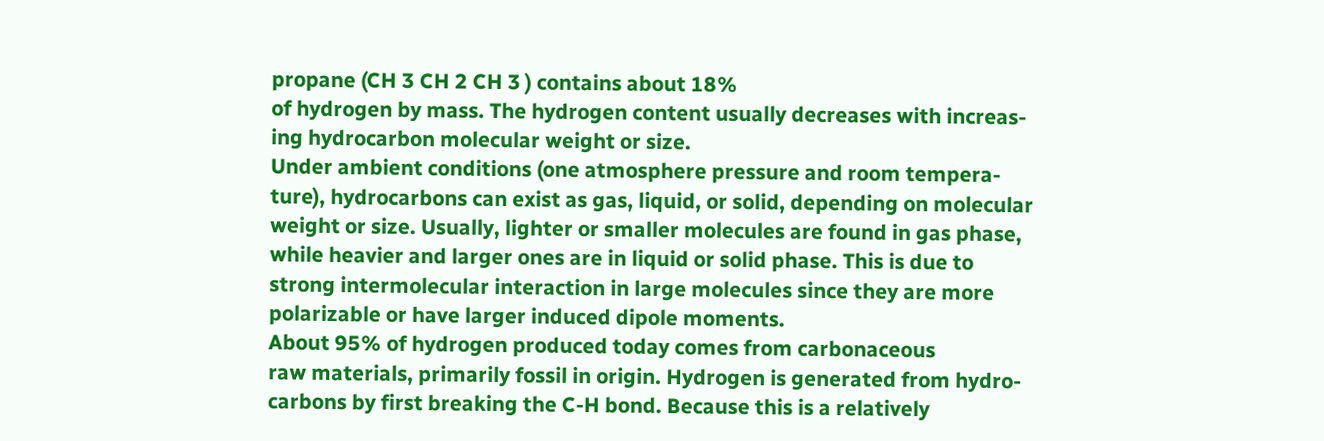propane (CH 3 CH 2 CH 3 ) contains about 18%
of hydrogen by mass. The hydrogen content usually decreases with increas-
ing hydrocarbon molecular weight or size.
Under ambient conditions (one atmosphere pressure and room tempera-
ture), hydrocarbons can exist as gas, liquid, or solid, depending on molecular
weight or size. Usually, lighter or smaller molecules are found in gas phase,
while heavier and larger ones are in liquid or solid phase. This is due to
strong intermolecular interaction in large molecules since they are more
polarizable or have larger induced dipole moments.
About 95% of hydrogen produced today comes from carbonaceous
raw materials, primarily fossil in origin. Hydrogen is generated from hydro-
carbons by first breaking the C-H bond. Because this is a relatively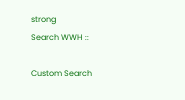strong
Search WWH ::

Custom Search